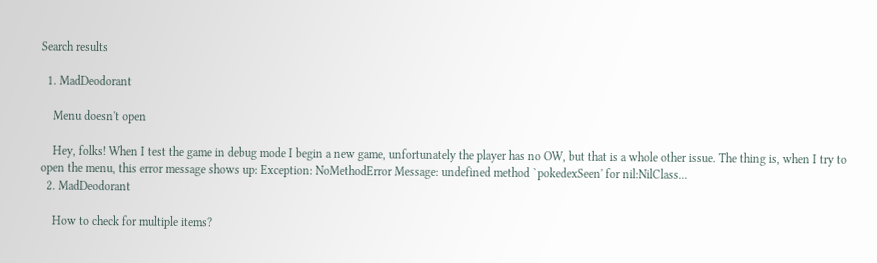Search results

  1. MadDeodorant

    Menu doesn't open

    Hey, folks! When I test the game in debug mode I begin a new game, unfortunately the player has no OW, but that is a whole other issue. The thing is, when I try to open the menu, this error message shows up: Exception: NoMethodError Message: undefined method `pokedexSeen' for nil:NilClass...
  2. MadDeodorant

    How to check for multiple items?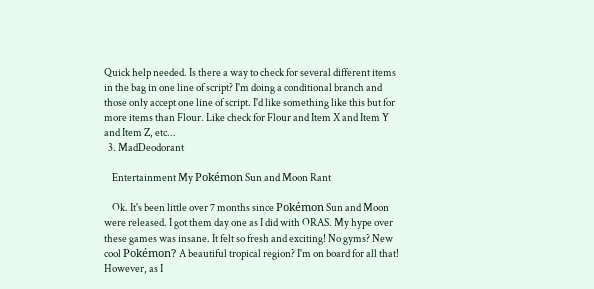Quick help needed. Is there a way to check for several different items in the bag in one line of script? I'm doing a conditional branch and those only accept one line of script. I'd like something like this but for more items than Flour. Like check for Flour and Item X and Item Y and Item Z, etc...
  3. MadDeodorant

    Entertainment My Pokémon Sun and Moon Rant

    Ok. It's been little over 7 months since Pokémon Sun and Moon were released. I got them day one as I did with ORAS. My hype over these games was insane. It felt so fresh and exciting! No gyms? New cool Pokémon? A beautiful tropical region? I'm on board for all that! However, as I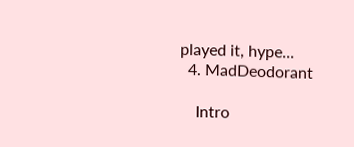played it, hype...
  4. MadDeodorant

    Intro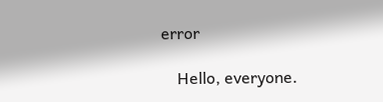error

    Hello, everyone.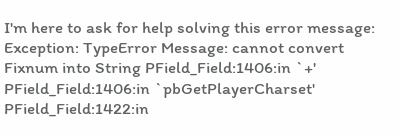I'm here to ask for help solving this error message: Exception: TypeError Message: cannot convert Fixnum into String PField_Field:1406:in `+' PField_Field:1406:in `pbGetPlayerCharset' PField_Field:1422:in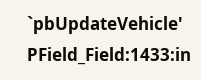`pbUpdateVehicle' PField_Field:1433:in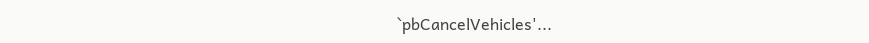`pbCancelVehicles'...